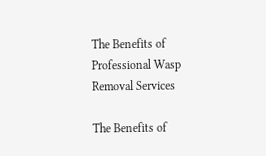The Benefits of Professional Wasp Removal Services

The Benefits of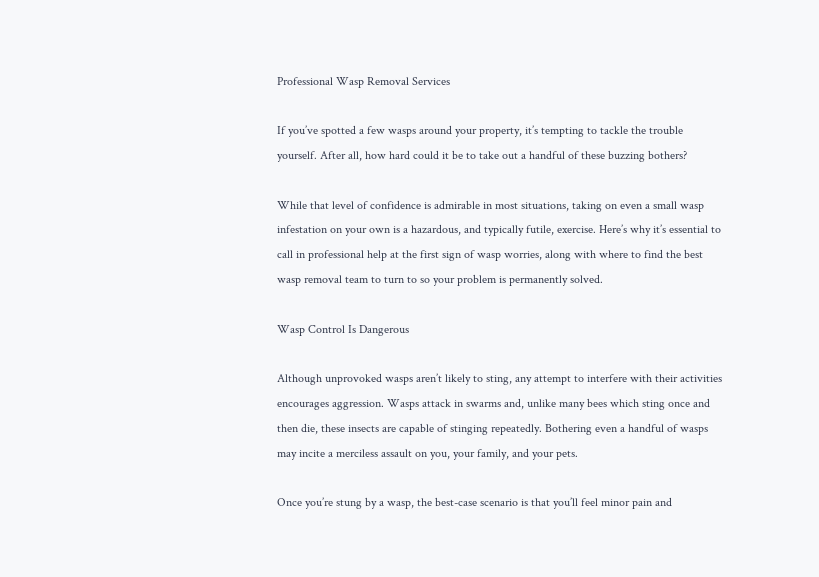Professional Wasp Removal Services

If you’ve spotted a few wasps around your property, it’s tempting to tackle the trouble yourself. After all, how hard could it be to take out a handful of these buzzing bothers?

While that level of confidence is admirable in most situations, taking on even a small wasp infestation on your own is a hazardous, and typically futile, exercise. Here’s why it’s essential to call in professional help at the first sign of wasp worries, along with where to find the best wasp removal team to turn to so your problem is permanently solved.

Wasp Control Is Dangerous

Although unprovoked wasps aren’t likely to sting, any attempt to interfere with their activities encourages aggression. Wasps attack in swarms and, unlike many bees which sting once and then die, these insects are capable of stinging repeatedly. Bothering even a handful of wasps may incite a merciless assault on you, your family, and your pets.

Once you’re stung by a wasp, the best-case scenario is that you’ll feel minor pain and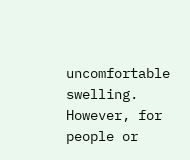uncomfortable swelling. However, for people or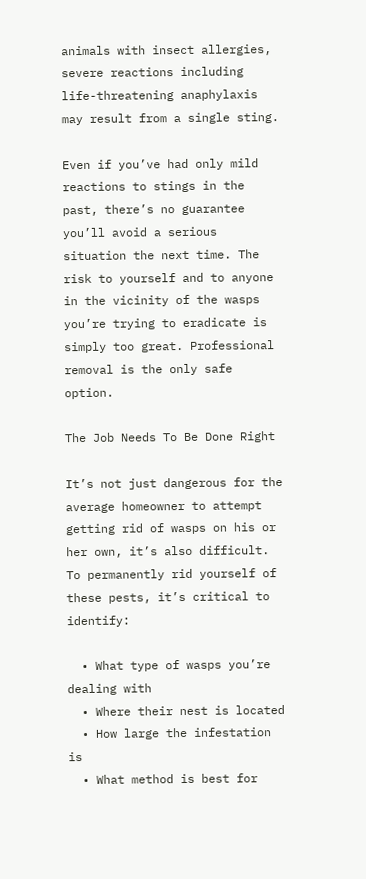animals with insect allergies, severe reactions including life-threatening anaphylaxis may result from a single sting.

Even if you’ve had only mild reactions to stings in the past, there’s no guarantee you’ll avoid a serious situation the next time. The risk to yourself and to anyone in the vicinity of the wasps you’re trying to eradicate is simply too great. Professional removal is the only safe option.

The Job Needs To Be Done Right

It’s not just dangerous for the average homeowner to attempt getting rid of wasps on his or her own, it’s also difficult. To permanently rid yourself of these pests, it’s critical to identify:

  • What type of wasps you’re dealing with
  • Where their nest is located
  • How large the infestation is
  • What method is best for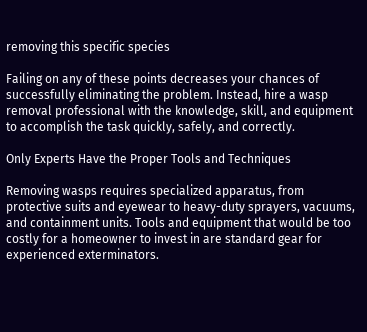removing this specific species

Failing on any of these points decreases your chances of successfully eliminating the problem. Instead, hire a wasp removal professional with the knowledge, skill, and equipment to accomplish the task quickly, safely, and correctly.

Only Experts Have the Proper Tools and Techniques

Removing wasps requires specialized apparatus, from protective suits and eyewear to heavy-duty sprayers, vacuums, and containment units. Tools and equipment that would be too costly for a homeowner to invest in are standard gear for experienced exterminators.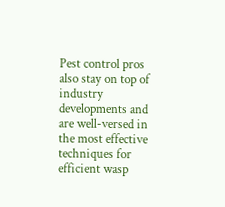Pest control pros also stay on top of industry developments and are well-versed in the most effective techniques for efficient wasp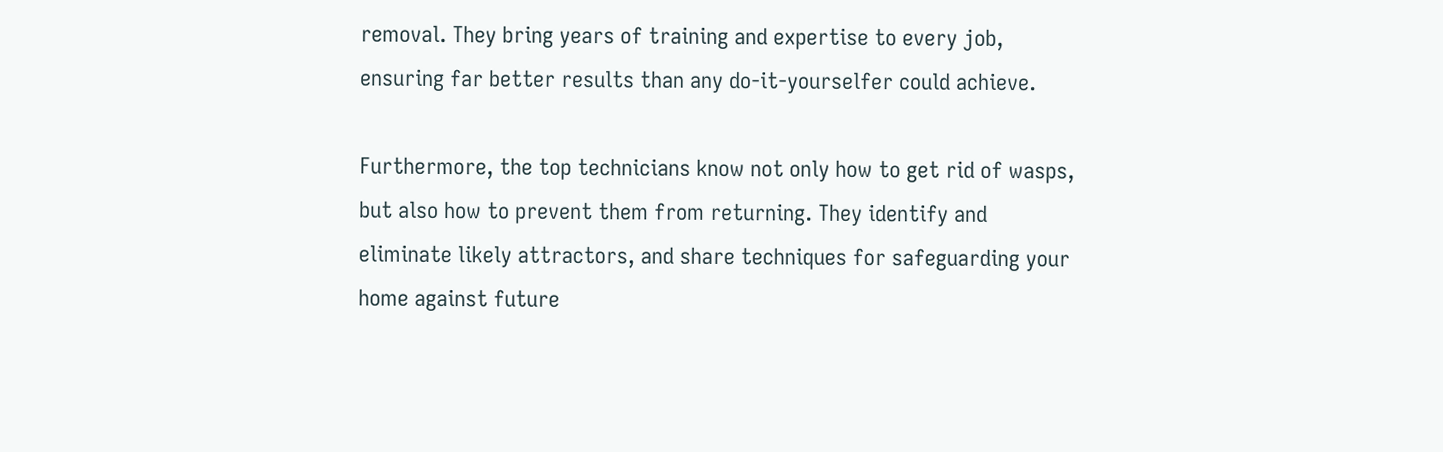removal. They bring years of training and expertise to every job, ensuring far better results than any do-it-yourselfer could achieve.

Furthermore, the top technicians know not only how to get rid of wasps, but also how to prevent them from returning. They identify and eliminate likely attractors, and share techniques for safeguarding your home against future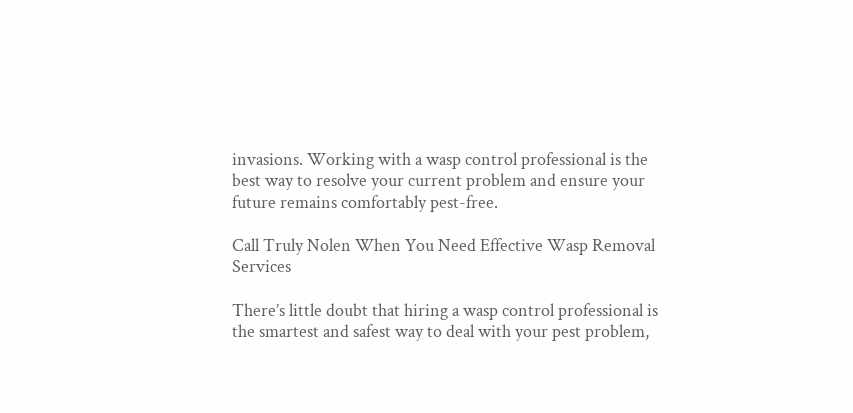invasions. Working with a wasp control professional is the best way to resolve your current problem and ensure your future remains comfortably pest-free.

Call Truly Nolen When You Need Effective Wasp Removal Services

There’s little doubt that hiring a wasp control professional is the smartest and safest way to deal with your pest problem,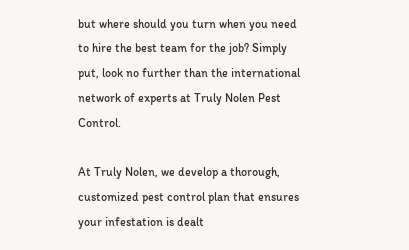but where should you turn when you need to hire the best team for the job? Simply put, look no further than the international network of experts at Truly Nolen Pest Control.

At Truly Nolen, we develop a thorough, customized pest control plan that ensures your infestation is dealt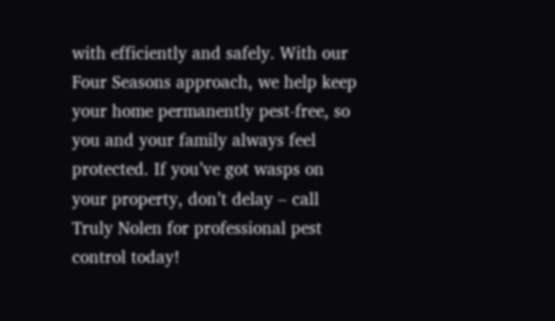with efficiently and safely. With our Four Seasons approach, we help keep your home permanently pest-free, so you and your family always feel protected. If you’ve got wasps on your property, don’t delay – call Truly Nolen for professional pest control today!